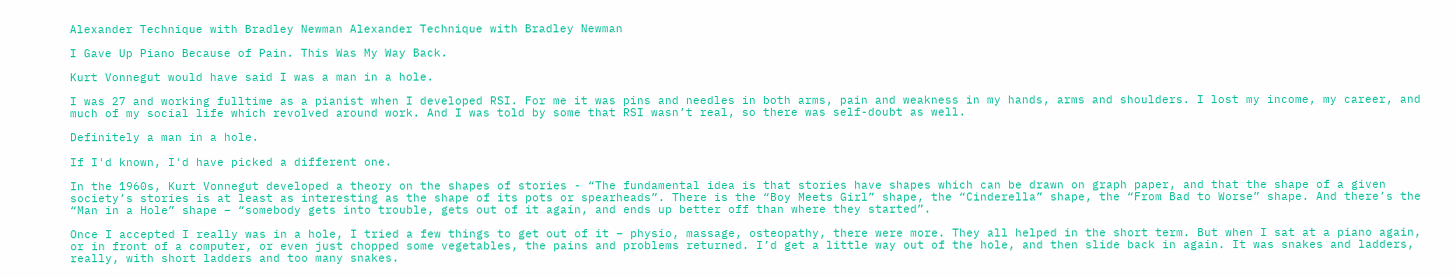Alexander Technique with Bradley Newman Alexander Technique with Bradley Newman

I Gave Up Piano Because of Pain. This Was My Way Back.

Kurt Vonnegut would have said I was a man in a hole.

I was 27 and working fulltime as a pianist when I developed RSI. For me it was pins and needles in both arms, pain and weakness in my hands, arms and shoulders. I lost my income, my career, and much of my social life which revolved around work. And I was told by some that RSI wasn’t real, so there was self-doubt as well.

Definitely a man in a hole.

If I'd known, I'd have picked a different one.

In the 1960s, Kurt Vonnegut developed a theory on the shapes of stories - “The fundamental idea is that stories have shapes which can be drawn on graph paper, and that the shape of a given society’s stories is at least as interesting as the shape of its pots or spearheads”. There is the “Boy Meets Girl” shape, the “Cinderella” shape, the “From Bad to Worse” shape. And there’s the “Man in a Hole” shape – “somebody gets into trouble, gets out of it again, and ends up better off than where they started”.

Once I accepted I really was in a hole, I tried a few things to get out of it – physio, massage, osteopathy, there were more. They all helped in the short term. But when I sat at a piano again, or in front of a computer, or even just chopped some vegetables, the pains and problems returned. I’d get a little way out of the hole, and then slide back in again. It was snakes and ladders, really, with short ladders and too many snakes.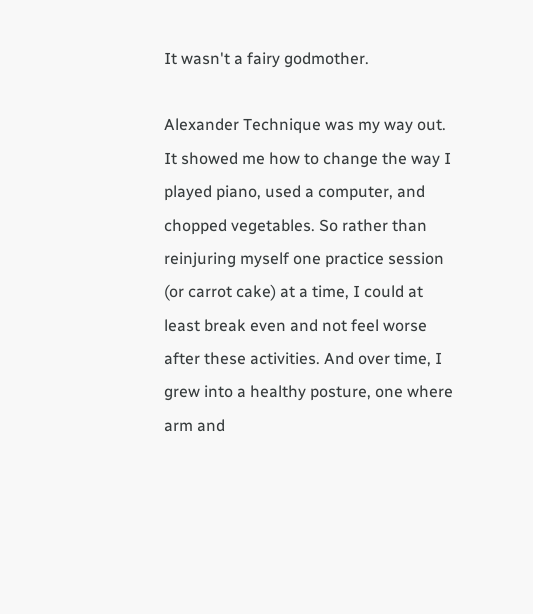It wasn't a fairy godmother.

Alexander Technique was my way out. It showed me how to change the way I played piano, used a computer, and chopped vegetables. So rather than reinjuring myself one practice session (or carrot cake) at a time, I could at least break even and not feel worse after these activities. And over time, I grew into a healthy posture, one where arm and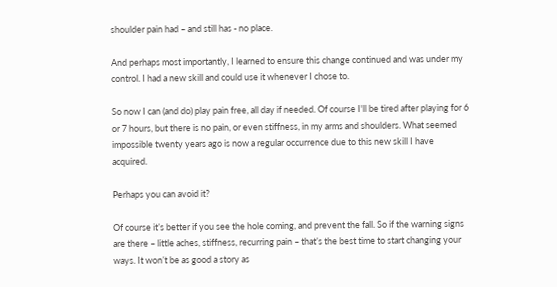shoulder pain had – and still has - no place.

And perhaps most importantly, I learned to ensure this change continued and was under my control. I had a new skill and could use it whenever I chose to.

So now I can (and do) play pain free, all day if needed. Of course I'll be tired after playing for 6 or 7 hours, but there is no pain, or even stiffness, in my arms and shoulders. What seemed impossible twenty years ago is now a regular occurrence due to this new skill I have acquired.

Perhaps you can avoid it?

Of course it’s better if you see the hole coming, and prevent the fall. So if the warning signs are there – little aches, stiffness, recurring pain – that’s the best time to start changing your ways. It won’t be as good a story as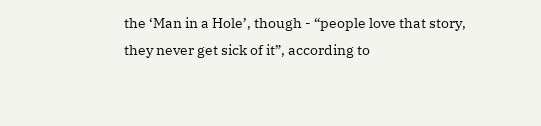the ‘Man in a Hole’, though - “people love that story, they never get sick of it”, according to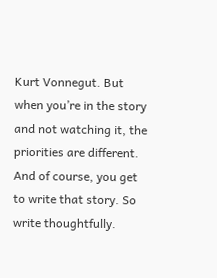Kurt Vonnegut. But when you’re in the story and not watching it, the priorities are different. And of course, you get to write that story. So write thoughtfully.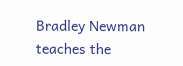Bradley Newman teaches the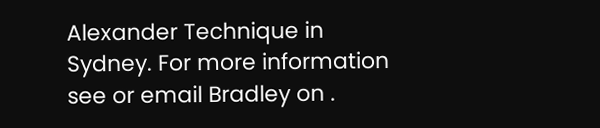Alexander Technique in Sydney. For more information see or email Bradley on .